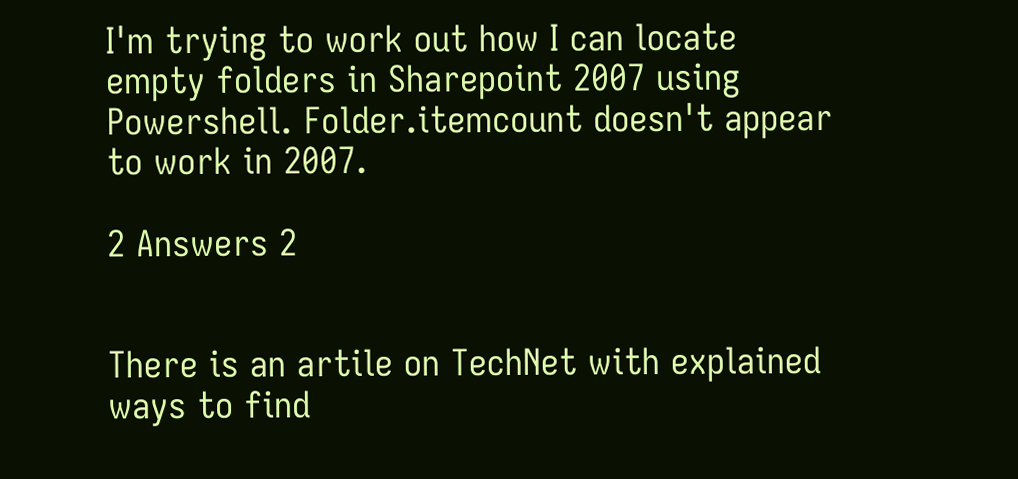I'm trying to work out how I can locate empty folders in Sharepoint 2007 using Powershell. Folder.itemcount doesn't appear to work in 2007.

2 Answers 2


There is an artile on TechNet with explained ways to find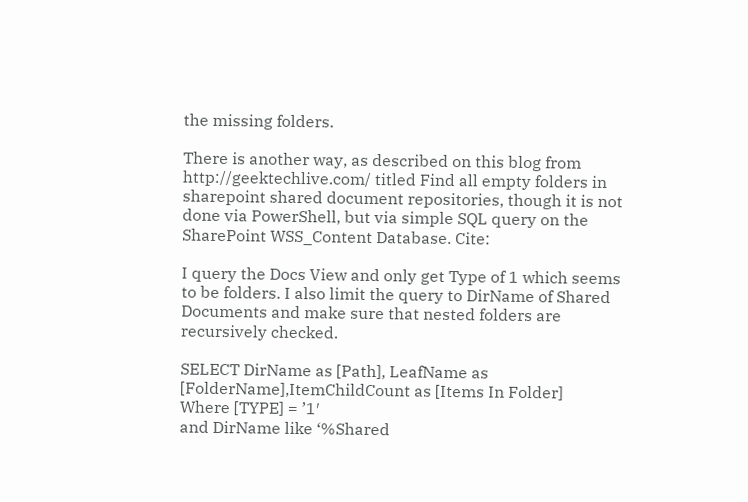the missing folders.

There is another way, as described on this blog from http://geektechlive.com/ titled Find all empty folders in sharepoint shared document repositories, though it is not done via PowerShell, but via simple SQL query on the SharePoint WSS_Content Database. Cite:

I query the Docs View and only get Type of 1 which seems to be folders. I also limit the query to DirName of Shared Documents and make sure that nested folders are recursively checked.

SELECT DirName as [Path], LeafName as [FolderName],ItemChildCount as [Items In Folder]
Where [TYPE] = ’1′
and DirName like ‘%Shared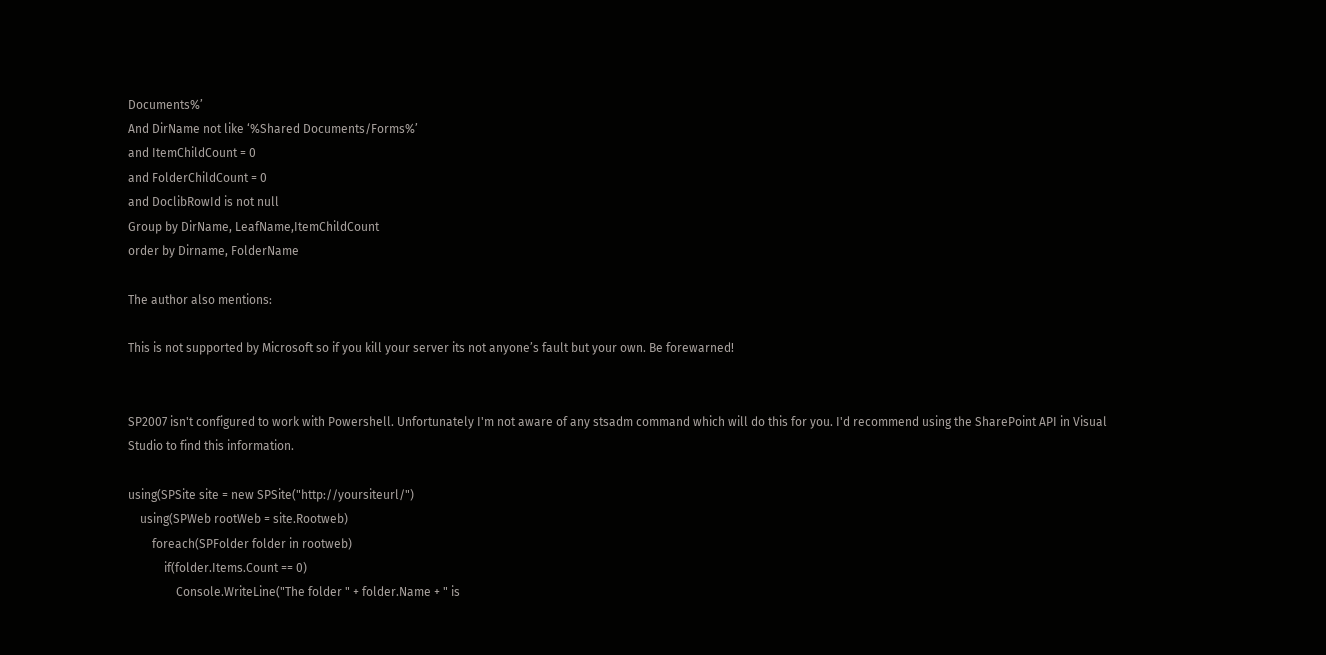Documents%’
And DirName not like ‘%Shared Documents/Forms%’
and ItemChildCount = 0
and FolderChildCount = 0
and DoclibRowId is not null
Group by DirName, LeafName,ItemChildCount
order by Dirname, FolderName

The author also mentions:

This is not supported by Microsoft so if you kill your server its not anyone’s fault but your own. Be forewarned!


SP2007 isn't configured to work with Powershell. Unfortunately I'm not aware of any stsadm command which will do this for you. I'd recommend using the SharePoint API in Visual Studio to find this information.

using(SPSite site = new SPSite("http://yoursiteurl/")
    using(SPWeb rootWeb = site.Rootweb)
        foreach(SPFolder folder in rootweb)
            if(folder.Items.Count == 0)
                Console.WriteLine("The folder " + folder.Name + " is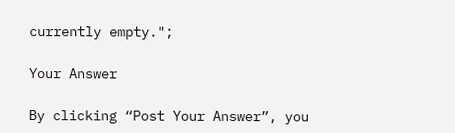currently empty.";

Your Answer

By clicking “Post Your Answer”, you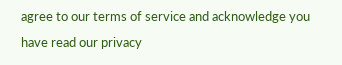agree to our terms of service and acknowledge you have read our privacy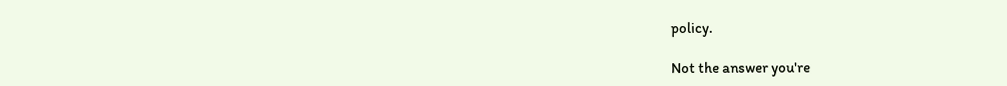policy.

Not the answer you're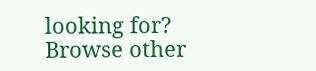looking for? Browse other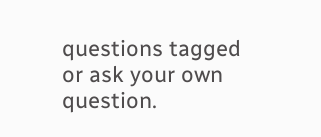questions tagged or ask your own question.